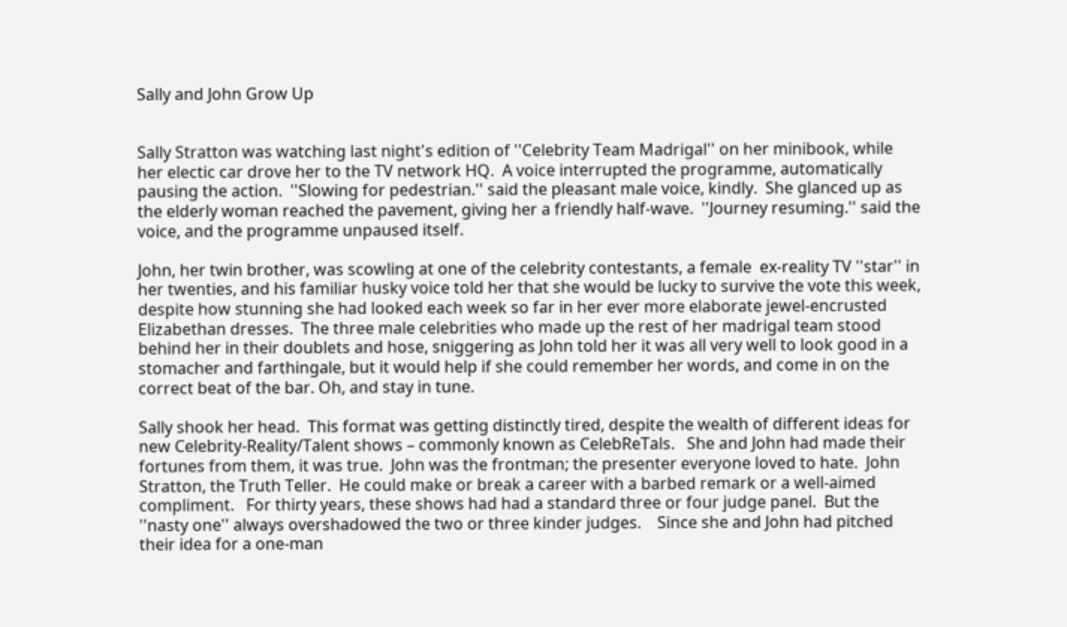Sally and John Grow Up


Sally Stratton was watching last night's edition of ''Celebrity Team Madrigal'' on her minibook, while her electic car drove her to the TV network HQ.  A voice interrupted the programme, automatically pausing the action.  ''Slowing for pedestrian.'' said the pleasant male voice, kindly.  She glanced up as the elderly woman reached the pavement, giving her a friendly half-wave.  ''Journey resuming.'' said the voice, and the programme unpaused itself.

John, her twin brother, was scowling at one of the celebrity contestants, a female  ex-reality TV ''star'' in her twenties, and his familiar husky voice told her that she would be lucky to survive the vote this week, despite how stunning she had looked each week so far in her ever more elaborate jewel-encrusted Elizabethan dresses.  The three male celebrities who made up the rest of her madrigal team stood behind her in their doublets and hose, sniggering as John told her it was all very well to look good in a stomacher and farthingale, but it would help if she could remember her words, and come in on the correct beat of the bar. Oh, and stay in tune.

Sally shook her head.  This format was getting distinctly tired, despite the wealth of different ideas for new Celebrity-Reality/Talent shows – commonly known as CelebReTals.   She and John had made their fortunes from them, it was true.  John was the frontman; the presenter everyone loved to hate.  John Stratton, the Truth Teller.  He could make or break a career with a barbed remark or a well-aimed compliment.   For thirty years, these shows had had a standard three or four judge panel.  But the ''nasty one'' always overshadowed the two or three kinder judges.    Since she and John had pitched their idea for a one-man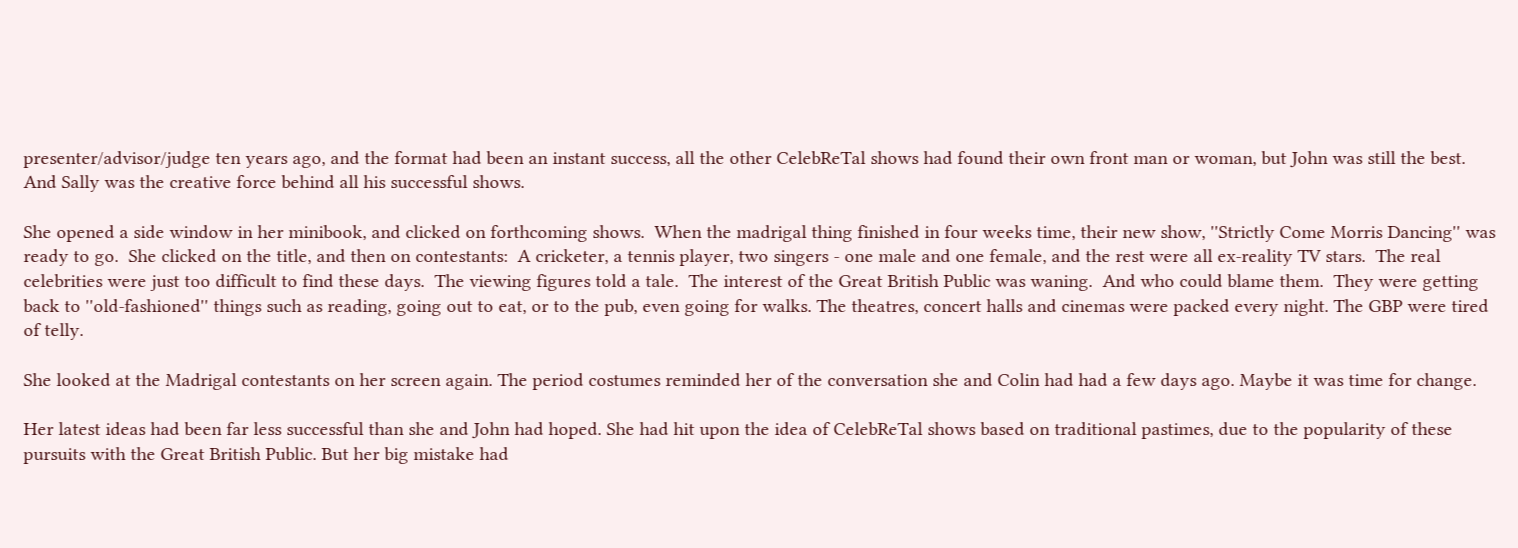presenter/advisor/judge ten years ago, and the format had been an instant success, all the other CelebReTal shows had found their own front man or woman, but John was still the best.   And Sally was the creative force behind all his successful shows.

She opened a side window in her minibook, and clicked on forthcoming shows.  When the madrigal thing finished in four weeks time, their new show, ''Strictly Come Morris Dancing'' was ready to go.  She clicked on the title, and then on contestants:  A cricketer, a tennis player, two singers - one male and one female, and the rest were all ex-reality TV stars.  The real celebrities were just too difficult to find these days.  The viewing figures told a tale.  The interest of the Great British Public was waning.  And who could blame them.  They were getting back to ''old-fashioned'' things such as reading, going out to eat, or to the pub, even going for walks. The theatres, concert halls and cinemas were packed every night. The GBP were tired of telly.

She looked at the Madrigal contestants on her screen again. The period costumes reminded her of the conversation she and Colin had had a few days ago. Maybe it was time for change.

Her latest ideas had been far less successful than she and John had hoped. She had hit upon the idea of CelebReTal shows based on traditional pastimes, due to the popularity of these pursuits with the Great British Public. But her big mistake had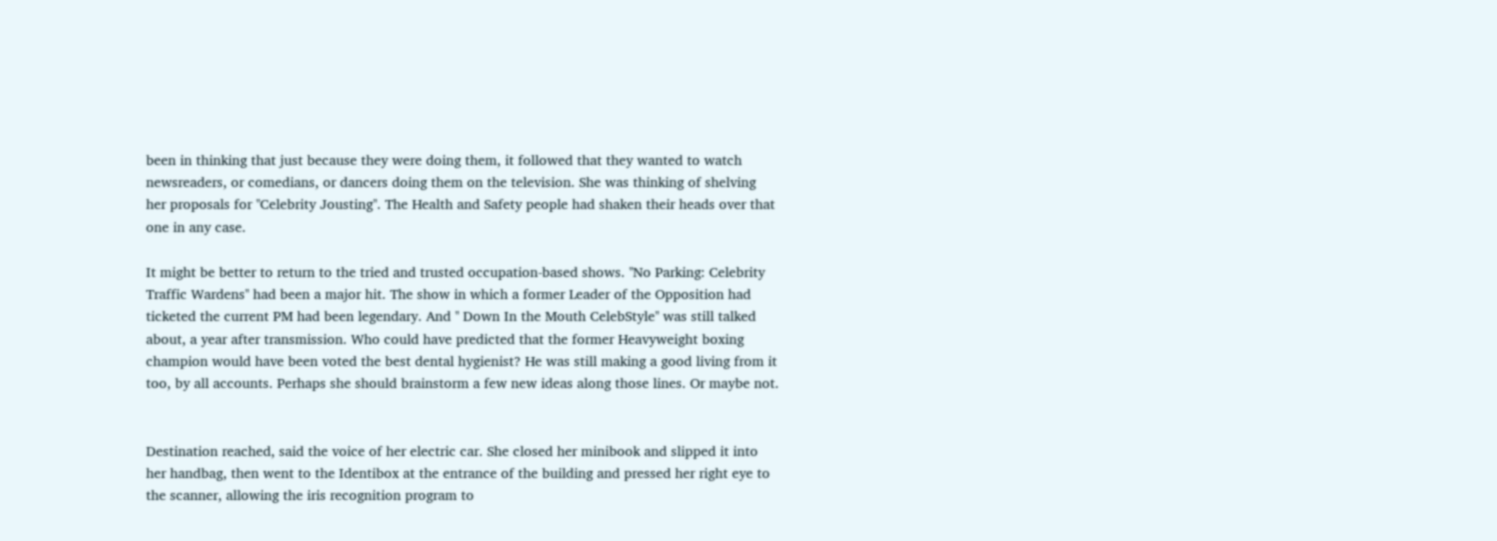been in thinking that just because they were doing them, it followed that they wanted to watch newsreaders, or comedians, or dancers doing them on the television. She was thinking of shelving her proposals for ''Celebrity Jousting''. The Health and Safety people had shaken their heads over that one in any case.

It might be better to return to the tried and trusted occupation-based shows. ''No Parking: Celebrity Traffic Wardens'' had been a major hit. The show in which a former Leader of the Opposition had ticketed the current PM had been legendary. And '' Down In the Mouth CelebStyle'' was still talked about, a year after transmission. Who could have predicted that the former Heavyweight boxing champion would have been voted the best dental hygienist? He was still making a good living from it too, by all accounts. Perhaps she should brainstorm a few new ideas along those lines. Or maybe not.


Destination reached, said the voice of her electric car. She closed her minibook and slipped it into her handbag, then went to the Identibox at the entrance of the building and pressed her right eye to the scanner, allowing the iris recognition program to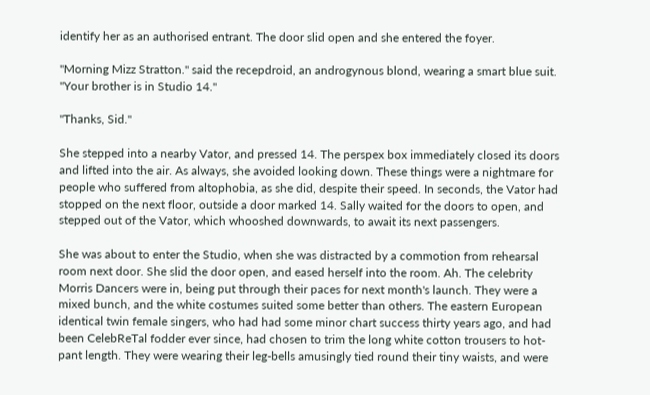identify her as an authorised entrant. The door slid open and she entered the foyer.

''Morning Mizz Stratton.'' said the recepdroid, an androgynous blond, wearing a smart blue suit. ''Your brother is in Studio 14.''

''Thanks, Sid.''

She stepped into a nearby Vator, and pressed 14. The perspex box immediately closed its doors and lifted into the air. As always, she avoided looking down. These things were a nightmare for people who suffered from altophobia, as she did, despite their speed. In seconds, the Vator had stopped on the next floor, outside a door marked 14. Sally waited for the doors to open, and stepped out of the Vator, which whooshed downwards, to await its next passengers.

She was about to enter the Studio, when she was distracted by a commotion from rehearsal room next door. She slid the door open, and eased herself into the room. Ah. The celebrity Morris Dancers were in, being put through their paces for next month's launch. They were a mixed bunch, and the white costumes suited some better than others. The eastern European identical twin female singers, who had had some minor chart success thirty years ago, and had been CelebReTal fodder ever since, had chosen to trim the long white cotton trousers to hot-pant length. They were wearing their leg-bells amusingly tied round their tiny waists, and were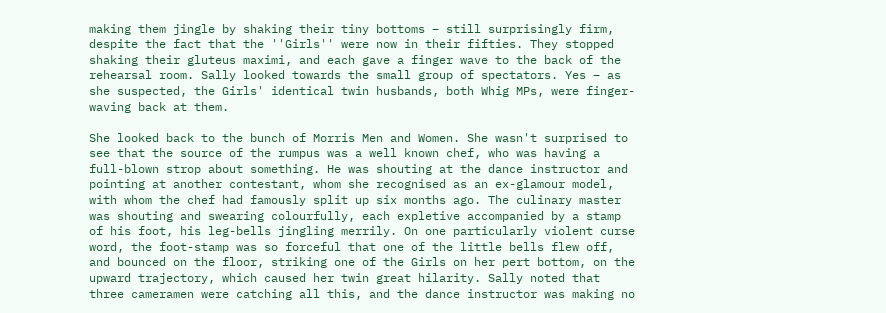making them jingle by shaking their tiny bottoms – still surprisingly firm, despite the fact that the ''Girls'' were now in their fifties. They stopped shaking their gluteus maximi, and each gave a finger wave to the back of the rehearsal room. Sally looked towards the small group of spectators. Yes – as she suspected, the Girls' identical twin husbands, both Whig MPs, were finger-waving back at them.

She looked back to the bunch of Morris Men and Women. She wasn't surprised to see that the source of the rumpus was a well known chef, who was having a full-blown strop about something. He was shouting at the dance instructor and pointing at another contestant, whom she recognised as an ex-glamour model, with whom the chef had famously split up six months ago. The culinary master was shouting and swearing colourfully, each expletive accompanied by a stamp of his foot, his leg-bells jingling merrily. On one particularly violent curse word, the foot-stamp was so forceful that one of the little bells flew off, and bounced on the floor, striking one of the Girls on her pert bottom, on the upward trajectory, which caused her twin great hilarity. Sally noted that three cameramen were catching all this, and the dance instructor was making no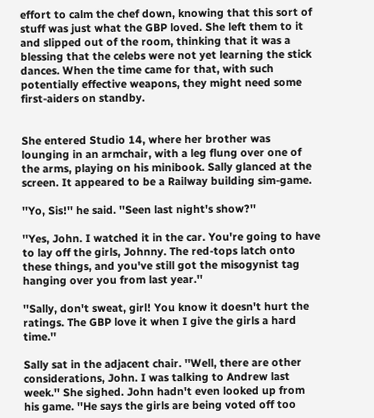effort to calm the chef down, knowing that this sort of stuff was just what the GBP loved. She left them to it and slipped out of the room, thinking that it was a blessing that the celebs were not yet learning the stick dances. When the time came for that, with such potentially effective weapons, they might need some first-aiders on standby.


She entered Studio 14, where her brother was lounging in an armchair, with a leg flung over one of the arms, playing on his minibook. Sally glanced at the screen. It appeared to be a Railway building sim-game.

''Yo, Sis!'' he said. ''Seen last night's show?''

''Yes, John. I watched it in the car. You're going to have to lay off the girls, Johnny. The red-tops latch onto these things, and you've still got the misogynist tag hanging over you from last year.''

''Sally, don't sweat, girl! You know it doesn't hurt the ratings. The GBP love it when I give the girls a hard time.''

Sally sat in the adjacent chair. ''Well, there are other considerations, John. I was talking to Andrew last week.'' She sighed. John hadn't even looked up from his game. ''He says the girls are being voted off too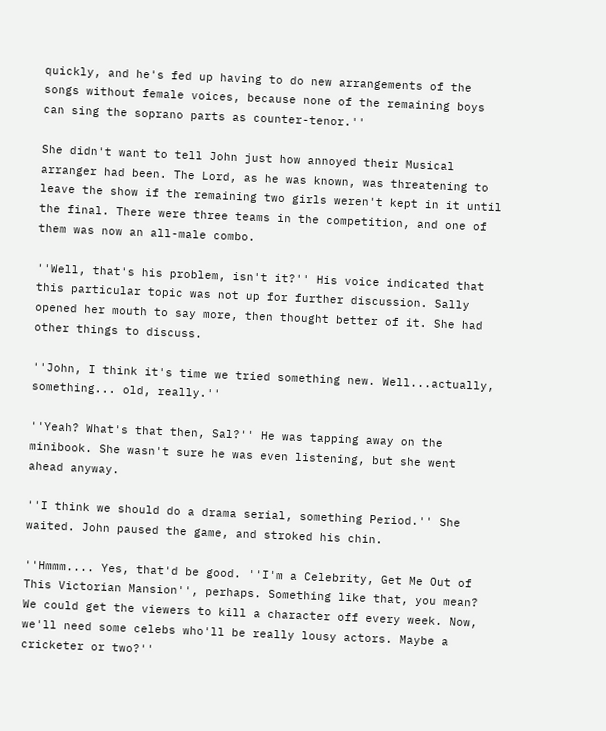quickly, and he's fed up having to do new arrangements of the songs without female voices, because none of the remaining boys can sing the soprano parts as counter-tenor.''

She didn't want to tell John just how annoyed their Musical arranger had been. The Lord, as he was known, was threatening to leave the show if the remaining two girls weren't kept in it until the final. There were three teams in the competition, and one of them was now an all-male combo.

''Well, that's his problem, isn't it?'' His voice indicated that this particular topic was not up for further discussion. Sally opened her mouth to say more, then thought better of it. She had other things to discuss.

''John, I think it's time we tried something new. Well...actually, something... old, really.''

''Yeah? What's that then, Sal?'' He was tapping away on the minibook. She wasn't sure he was even listening, but she went ahead anyway.

''I think we should do a drama serial, something Period.'' She waited. John paused the game, and stroked his chin.

''Hmmm.... Yes, that'd be good. ''I'm a Celebrity, Get Me Out of This Victorian Mansion'', perhaps. Something like that, you mean? We could get the viewers to kill a character off every week. Now, we'll need some celebs who'll be really lousy actors. Maybe a cricketer or two?''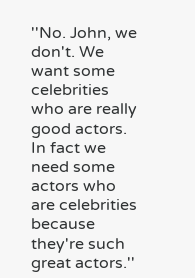''No. John, we don't. We want some celebrities who are really good actors. In fact we need some actors who are celebrities because they're such great actors.''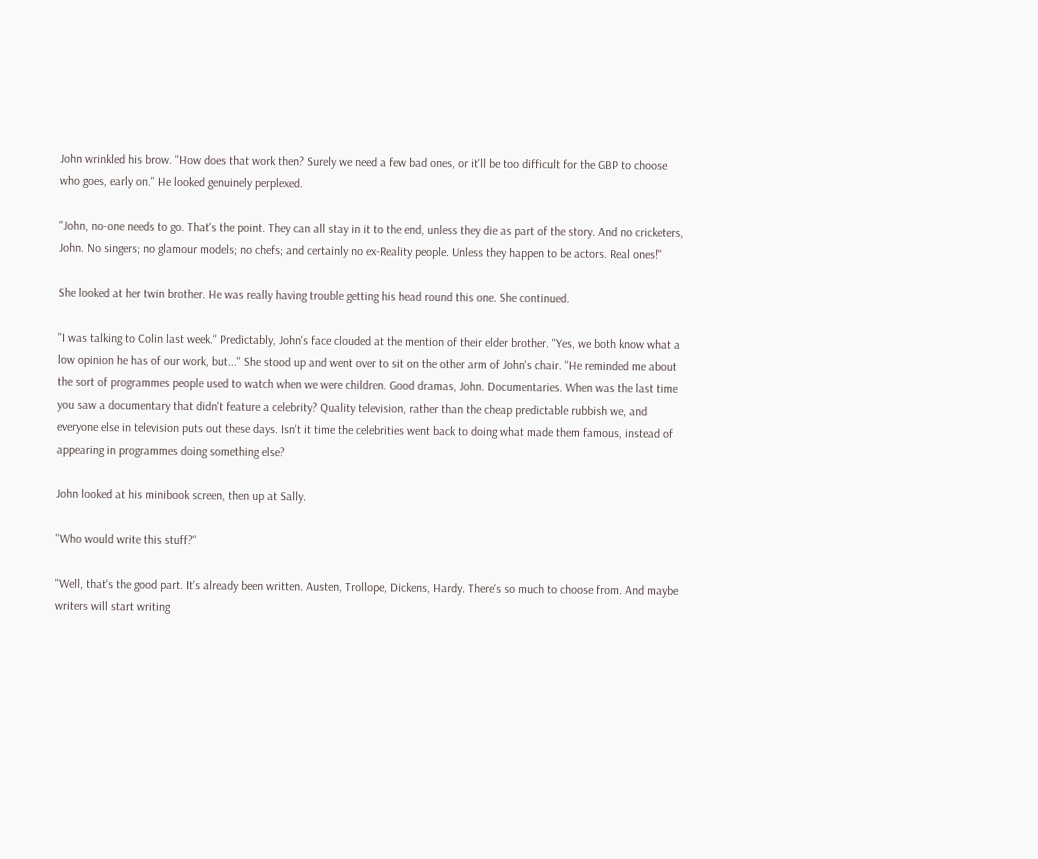John wrinkled his brow. ''How does that work then? Surely we need a few bad ones, or it'll be too difficult for the GBP to choose who goes, early on.'' He looked genuinely perplexed.

''John, no-one needs to go. That's the point. They can all stay in it to the end, unless they die as part of the story. And no cricketers, John. No singers; no glamour models; no chefs; and certainly no ex-Reality people. Unless they happen to be actors. Real ones!''

She looked at her twin brother. He was really having trouble getting his head round this one. She continued.

''I was talking to Colin last week.'' Predictably, John's face clouded at the mention of their elder brother. ''Yes, we both know what a low opinion he has of our work, but...'' She stood up and went over to sit on the other arm of John's chair. ''He reminded me about the sort of programmes people used to watch when we were children. Good dramas, John. Documentaries. When was the last time you saw a documentary that didn't feature a celebrity? Quality television, rather than the cheap predictable rubbish we, and everyone else in television puts out these days. Isn't it time the celebrities went back to doing what made them famous, instead of appearing in programmes doing something else?

John looked at his minibook screen, then up at Sally.

''Who would write this stuff?''

''Well, that's the good part. It's already been written. Austen, Trollope, Dickens, Hardy. There's so much to choose from. And maybe writers will start writing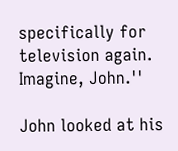specifically for television again. Imagine, John.''

John looked at his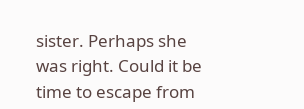sister. Perhaps she was right. Could it be time to escape from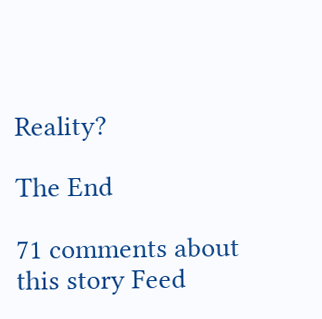Reality?

The End

71 comments about this story Feed